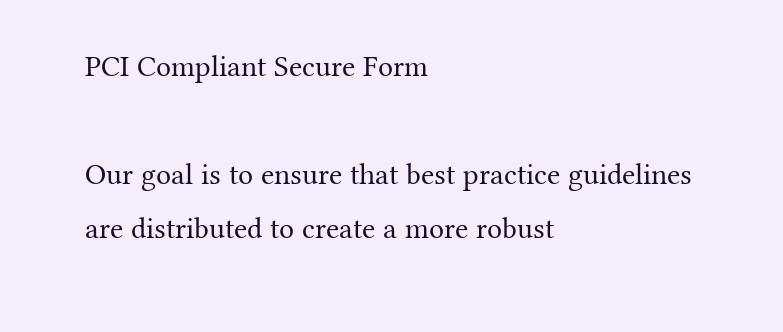PCI Compliant Secure Form

Our goal is to ensure that best practice guidelines are distributed to create a more robust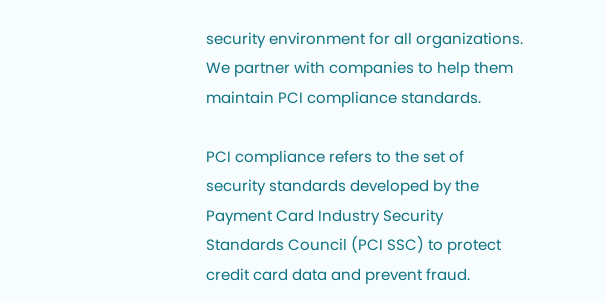security environment for all organizations. We partner with companies to help them maintain PCI compliance standards.

PCI compliance refers to the set of security standards developed by the Payment Card Industry Security Standards Council (PCI SSC) to protect credit card data and prevent fraud.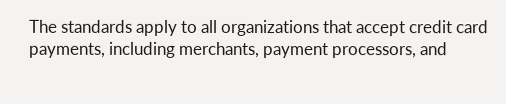The standards apply to all organizations that accept credit card payments, including merchants, payment processors, and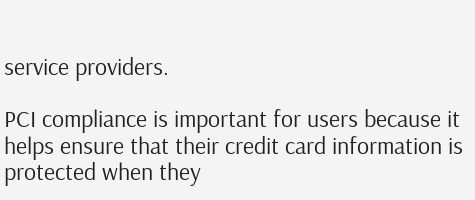service providers.

PCI compliance is important for users because it helps ensure that their credit card information is protected when they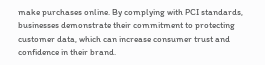make purchases online. By complying with PCI standards, businesses demonstrate their commitment to protecting customer data, which can increase consumer trust and confidence in their brand.